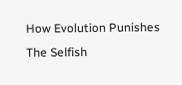How Evolution Punishes The Selfish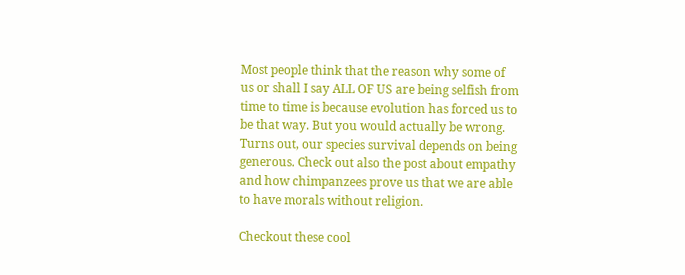Most people think that the reason why some of us or shall I say ALL OF US are being selfish from time to time is because evolution has forced us to be that way. But you would actually be wrong. Turns out, our species survival depends on being generous. Check out also the post about empathy and how chimpanzees prove us that we are able to have morals without religion.

Checkout these cool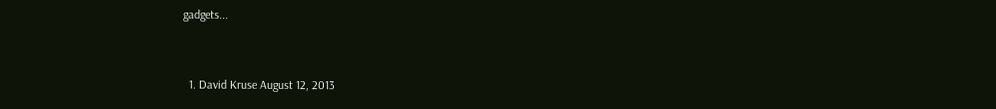gadgets...


  1. David Kruse August 12, 2013